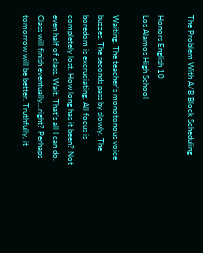The Problem With A/B Block Scheduling

Honors English 10
Los Alamos High School

Waiting. The teacher’s monotonous voice buzzes. The seconds pass by slowly. The boredom is excruciating. All focus is completely lost. How long has it been? Not even half of class. Wait. That’s all I can do. Class will finish eventually…right? Perhaps tomorrow will be better. Truthfully, it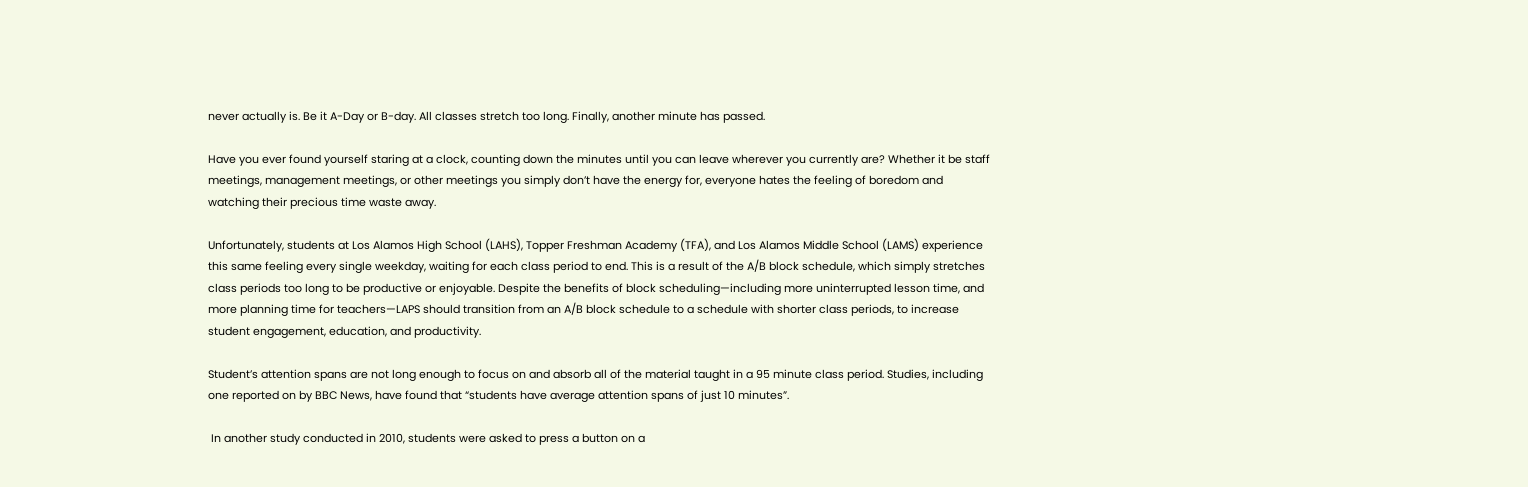never actually is. Be it A-Day or B-day. All classes stretch too long. Finally, another minute has passed.

Have you ever found yourself staring at a clock, counting down the minutes until you can leave wherever you currently are? Whether it be staff meetings, management meetings, or other meetings you simply don’t have the energy for, everyone hates the feeling of boredom and watching their precious time waste away.

Unfortunately, students at Los Alamos High School (LAHS), Topper Freshman Academy (TFA), and Los Alamos Middle School (LAMS) experience this same feeling every single weekday, waiting for each class period to end. This is a result of the A/B block schedule, which simply stretches class periods too long to be productive or enjoyable. Despite the benefits of block scheduling—including more uninterrupted lesson time, and more planning time for teachers—LAPS should transition from an A/B block schedule to a schedule with shorter class periods, to increase student engagement, education, and productivity.

Student’s attention spans are not long enough to focus on and absorb all of the material taught in a 95 minute class period. Studies, including one reported on by BBC News, have found that “students have average attention spans of just 10 minutes”.

 In another study conducted in 2010, students were asked to press a button on a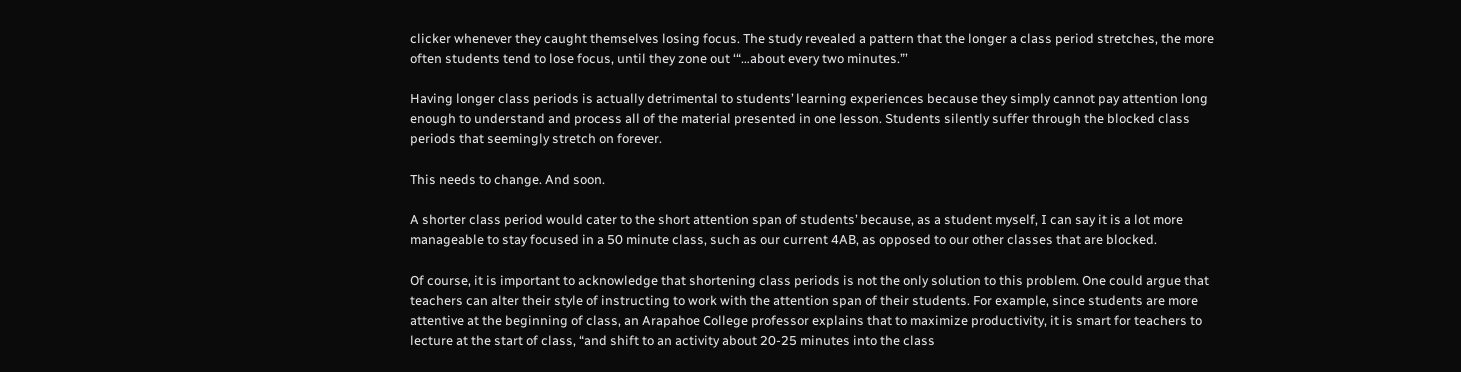clicker whenever they caught themselves losing focus. The study revealed a pattern that the longer a class period stretches, the more often students tend to lose focus, until they zone out ‘“…about every two minutes.”’

Having longer class periods is actually detrimental to students’ learning experiences because they simply cannot pay attention long enough to understand and process all of the material presented in one lesson. Students silently suffer through the blocked class periods that seemingly stretch on forever.

This needs to change. And soon.

A shorter class period would cater to the short attention span of students’ because, as a student myself, I can say it is a lot more manageable to stay focused in a 50 minute class, such as our current 4AB, as opposed to our other classes that are blocked.

Of course, it is important to acknowledge that shortening class periods is not the only solution to this problem. One could argue that teachers can alter their style of instructing to work with the attention span of their students. For example, since students are more attentive at the beginning of class, an Arapahoe College professor explains that to maximize productivity, it is smart for teachers to lecture at the start of class, “and shift to an activity about 20-25 minutes into the class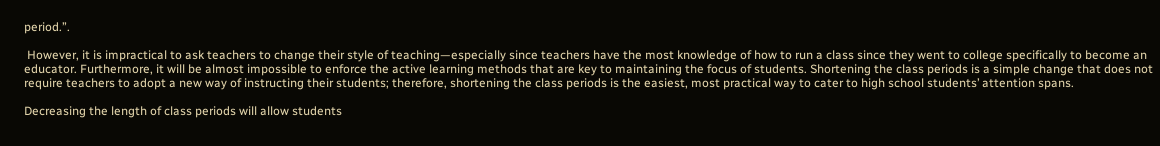period.”.

 However, it is impractical to ask teachers to change their style of teaching—especially since teachers have the most knowledge of how to run a class since they went to college specifically to become an educator. Furthermore, it will be almost impossible to enforce the active learning methods that are key to maintaining the focus of students. Shortening the class periods is a simple change that does not require teachers to adopt a new way of instructing their students; therefore, shortening the class periods is the easiest, most practical way to cater to high school students’ attention spans.

Decreasing the length of class periods will allow students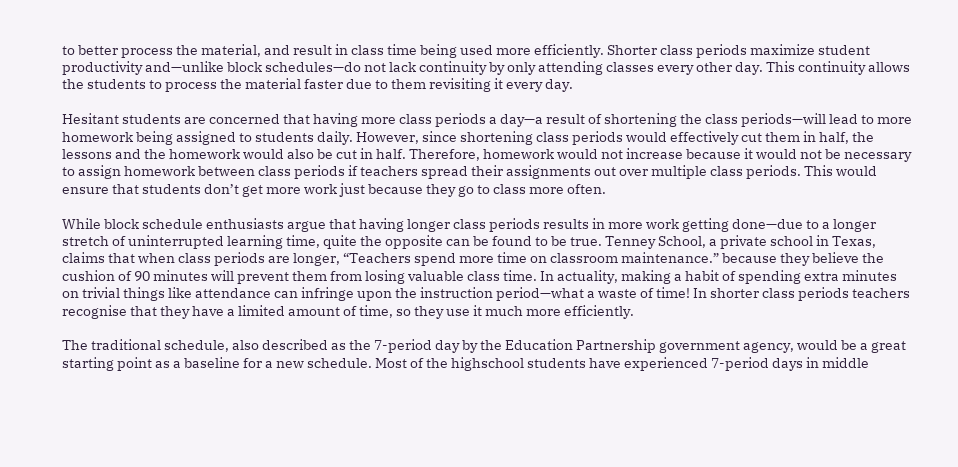to better process the material, and result in class time being used more efficiently. Shorter class periods maximize student productivity and—unlike block schedules—do not lack continuity by only attending classes every other day. This continuity allows the students to process the material faster due to them revisiting it every day.

Hesitant students are concerned that having more class periods a day—a result of shortening the class periods—will lead to more homework being assigned to students daily. However, since shortening class periods would effectively cut them in half, the lessons and the homework would also be cut in half. Therefore, homework would not increase because it would not be necessary to assign homework between class periods if teachers spread their assignments out over multiple class periods. This would ensure that students don’t get more work just because they go to class more often.

While block schedule enthusiasts argue that having longer class periods results in more work getting done—due to a longer stretch of uninterrupted learning time, quite the opposite can be found to be true. Tenney School, a private school in Texas, claims that when class periods are longer, “Teachers spend more time on classroom maintenance.” because they believe the cushion of 90 minutes will prevent them from losing valuable class time. In actuality, making a habit of spending extra minutes on trivial things like attendance can infringe upon the instruction period—what a waste of time! In shorter class periods teachers recognise that they have a limited amount of time, so they use it much more efficiently.

The traditional schedule, also described as the 7-period day by the Education Partnership government agency, would be a great starting point as a baseline for a new schedule. Most of the highschool students have experienced 7-period days in middle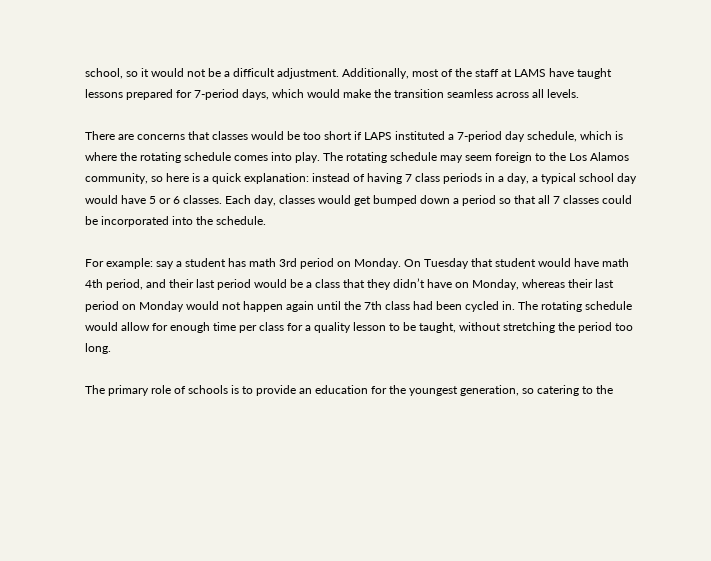school, so it would not be a difficult adjustment. Additionally, most of the staff at LAMS have taught lessons prepared for 7-period days, which would make the transition seamless across all levels.

There are concerns that classes would be too short if LAPS instituted a 7-period day schedule, which is where the rotating schedule comes into play. The rotating schedule may seem foreign to the Los Alamos community, so here is a quick explanation: instead of having 7 class periods in a day, a typical school day would have 5 or 6 classes. Each day, classes would get bumped down a period so that all 7 classes could be incorporated into the schedule.

For example: say a student has math 3rd period on Monday. On Tuesday that student would have math 4th period, and their last period would be a class that they didn’t have on Monday, whereas their last period on Monday would not happen again until the 7th class had been cycled in. The rotating schedule would allow for enough time per class for a quality lesson to be taught, without stretching the period too long.

The primary role of schools is to provide an education for the youngest generation, so catering to the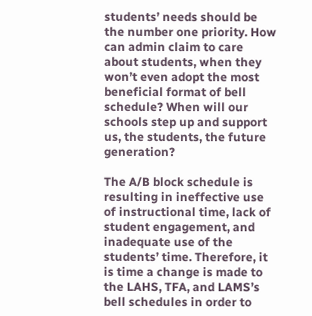students’ needs should be the number one priority. How can admin claim to care about students, when they won’t even adopt the most beneficial format of bell schedule? When will our schools step up and support us, the students, the future generation?

The A/B block schedule is resulting in ineffective use of instructional time, lack of student engagement, and inadequate use of the students’ time. Therefore, it is time a change is made to the LAHS, TFA, and LAMS’s bell schedules in order to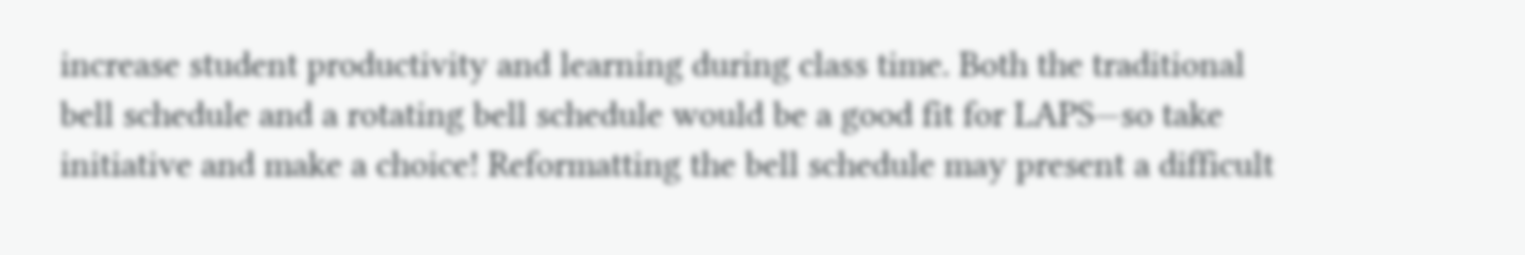increase student productivity and learning during class time. Both the traditional bell schedule and a rotating bell schedule would be a good fit for LAPS—so take initiative and make a choice! Reformatting the bell schedule may present a difficult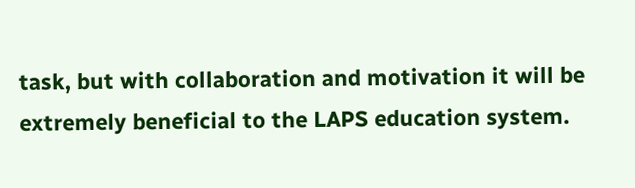task, but with collaboration and motivation it will be extremely beneficial to the LAPS education system.